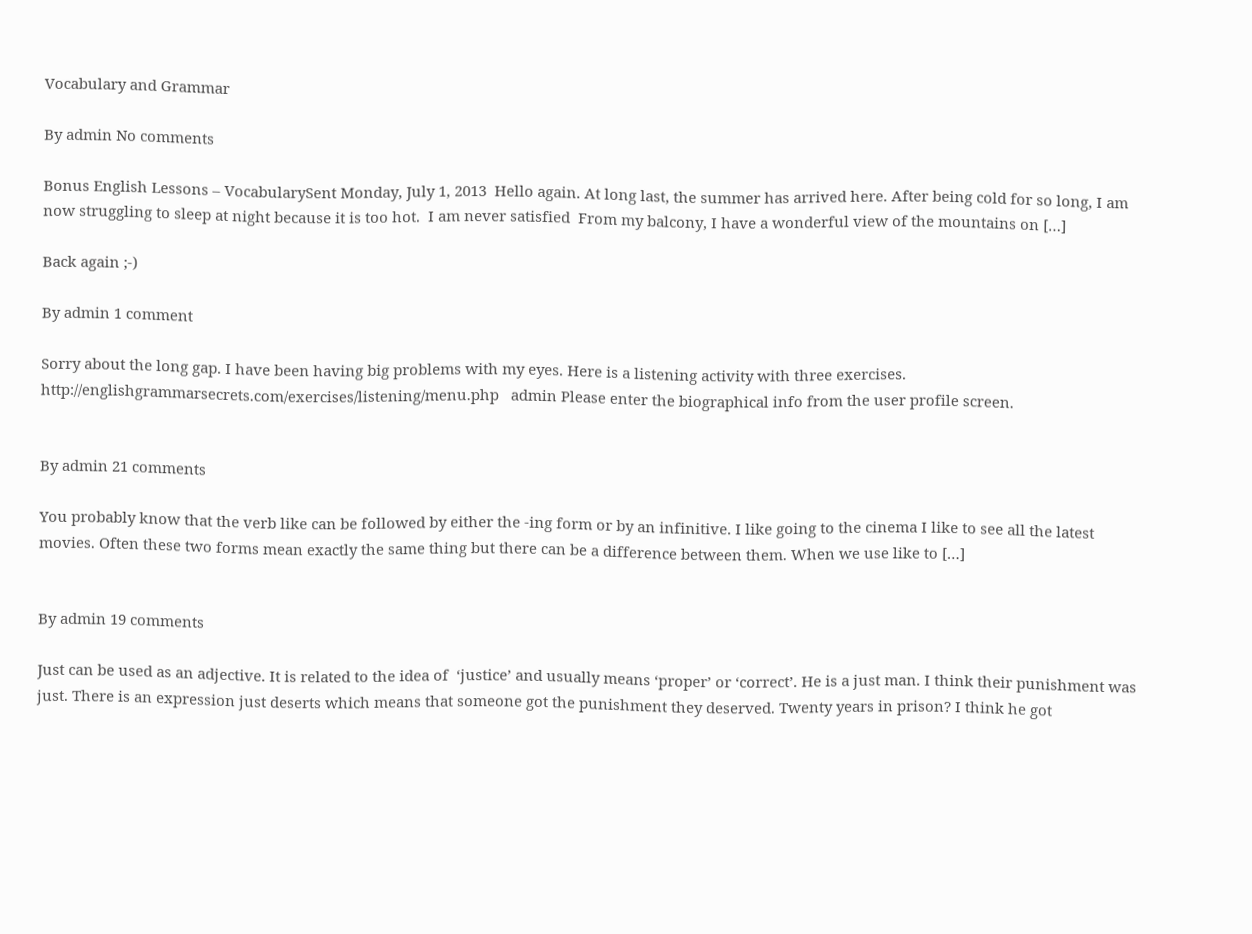Vocabulary and Grammar

By admin No comments

Bonus English Lessons – VocabularySent Monday, July 1, 2013  Hello again. At long last, the summer has arrived here. After being cold for so long, I am now struggling to sleep at night because it is too hot.  I am never satisfied  From my balcony, I have a wonderful view of the mountains on […]

Back again ;-)

By admin 1 comment

Sorry about the long gap. I have been having big problems with my eyes. Here is a listening activity with three exercises. http://englishgrammarsecrets.com/exercises/listening/menu.php   admin Please enter the biographical info from the user profile screen.


By admin 21 comments

You probably know that the verb like can be followed by either the -ing form or by an infinitive. I like going to the cinema I like to see all the latest movies. Often these two forms mean exactly the same thing but there can be a difference between them. When we use like to […]


By admin 19 comments

Just can be used as an adjective. It is related to the idea of  ‘justice’ and usually means ‘proper’ or ‘correct’. He is a just man. I think their punishment was just. There is an expression just deserts which means that someone got the punishment they deserved. Twenty years in prison? I think he got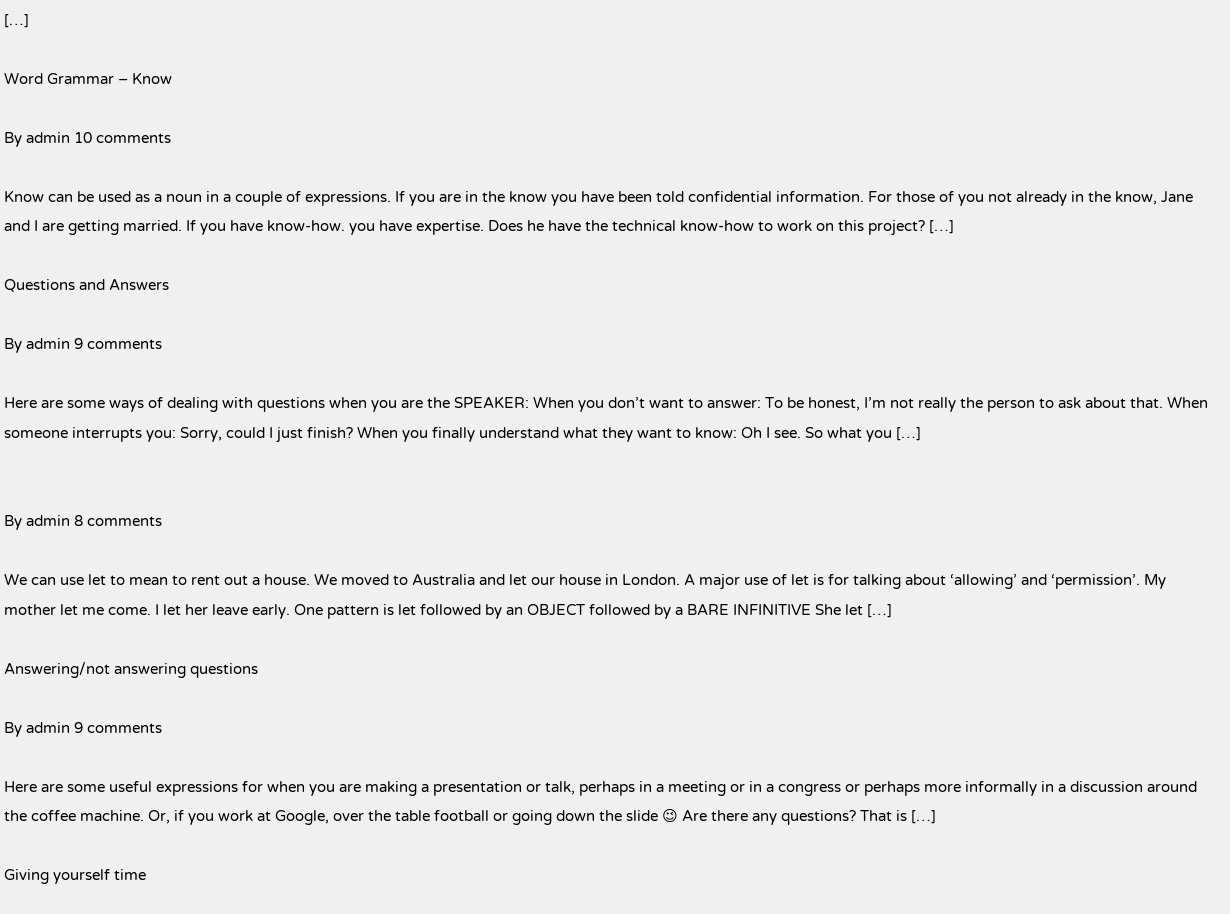[…]

Word Grammar – Know

By admin 10 comments

Know can be used as a noun in a couple of expressions. If you are in the know you have been told confidential information. For those of you not already in the know, Jane and I are getting married. If you have know-how. you have expertise. Does he have the technical know-how to work on this project? […]

Questions and Answers

By admin 9 comments

Here are some ways of dealing with questions when you are the SPEAKER: When you don’t want to answer: To be honest, I’m not really the person to ask about that. When someone interrupts you: Sorry, could I just finish? When you finally understand what they want to know: Oh I see. So what you […]


By admin 8 comments

We can use let to mean to rent out a house. We moved to Australia and let our house in London. A major use of let is for talking about ‘allowing’ and ‘permission’. My mother let me come. I let her leave early. One pattern is let followed by an OBJECT followed by a BARE INFINITIVE She let […]

Answering/not answering questions

By admin 9 comments

Here are some useful expressions for when you are making a presentation or talk, perhaps in a meeting or in a congress or perhaps more informally in a discussion around the coffee machine. Or, if you work at Google, over the table football or going down the slide 😉 Are there any questions? That is […]

Giving yourself time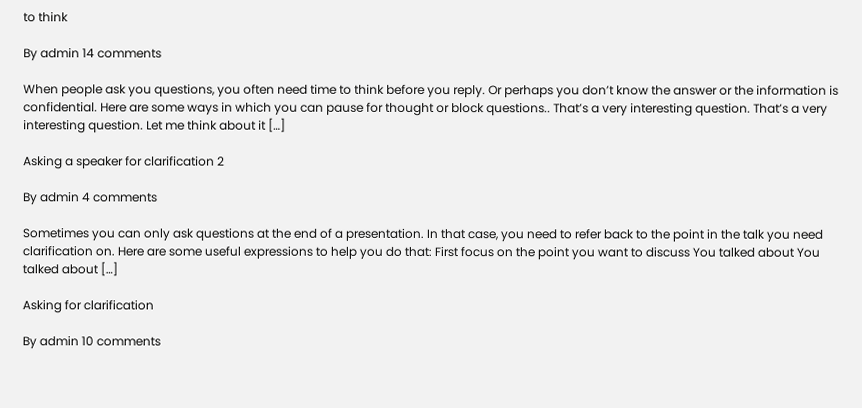to think

By admin 14 comments

When people ask you questions, you often need time to think before you reply. Or perhaps you don’t know the answer or the information is confidential. Here are some ways in which you can pause for thought or block questions.. That’s a very interesting question. That’s a very interesting question. Let me think about it […]

Asking a speaker for clarification 2

By admin 4 comments

Sometimes you can only ask questions at the end of a presentation. In that case, you need to refer back to the point in the talk you need clarification on. Here are some useful expressions to help you do that: First focus on the point you want to discuss You talked about You talked about […]

Asking for clarification

By admin 10 comments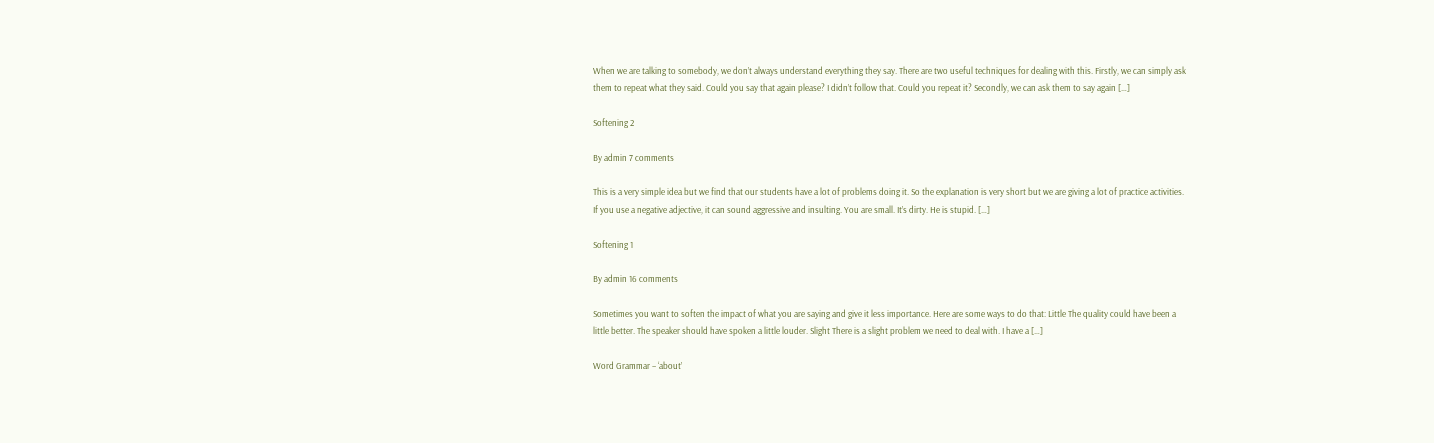When we are talking to somebody, we don’t always understand everything they say. There are two useful techniques for dealing with this. Firstly, we can simply ask them to repeat what they said. Could you say that again please? I didn’t follow that. Could you repeat it? Secondly, we can ask them to say again […]

Softening 2

By admin 7 comments

This is a very simple idea but we find that our students have a lot of problems doing it. So the explanation is very short but we are giving a lot of practice activities.   If you use a negative adjective, it can sound aggressive and insulting. You are small. It’s dirty. He is stupid. […]

Softening 1

By admin 16 comments

Sometimes you want to soften the impact of what you are saying and give it less importance. Here are some ways to do that: Little The quality could have been a little better. The speaker should have spoken a little louder. Slight There is a slight problem we need to deal with. I have a […]

Word Grammar – ‘about’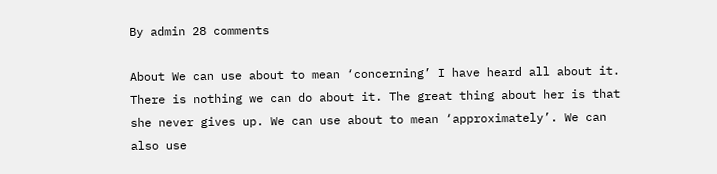By admin 28 comments

About We can use about to mean ‘concerning’ I have heard all about it. There is nothing we can do about it. The great thing about her is that she never gives up. We can use about to mean ‘approximately’. We can also use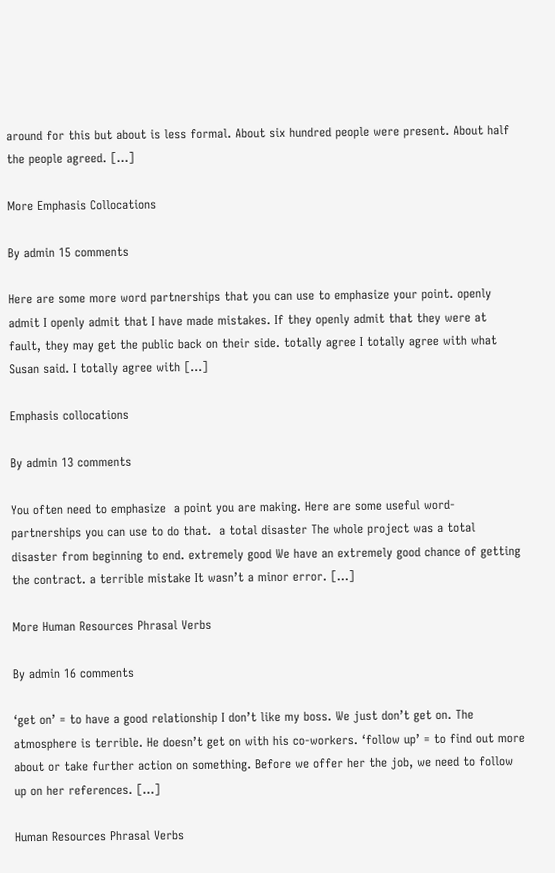around for this but about is less formal. About six hundred people were present. About half the people agreed. […]

More Emphasis Collocations

By admin 15 comments

Here are some more word partnerships that you can use to emphasize your point. openly admit I openly admit that I have made mistakes. If they openly admit that they were at fault, they may get the public back on their side. totally agree I totally agree with what Susan said. I totally agree with […]

Emphasis collocations

By admin 13 comments

You often need to emphasize  a point you are making. Here are some useful word-partnerships you can use to do that.  a total disaster The whole project was a total disaster from beginning to end. extremely good We have an extremely good chance of getting the contract. a terrible mistake It wasn’t a minor error. […]

More Human Resources Phrasal Verbs

By admin 16 comments

‘get on’ = to have a good relationship I don’t like my boss. We just don’t get on. The atmosphere is terrible. He doesn’t get on with his co-workers. ‘follow up’ = to find out more about or take further action on something. Before we offer her the job, we need to follow up on her references. […]

Human Resources Phrasal Verbs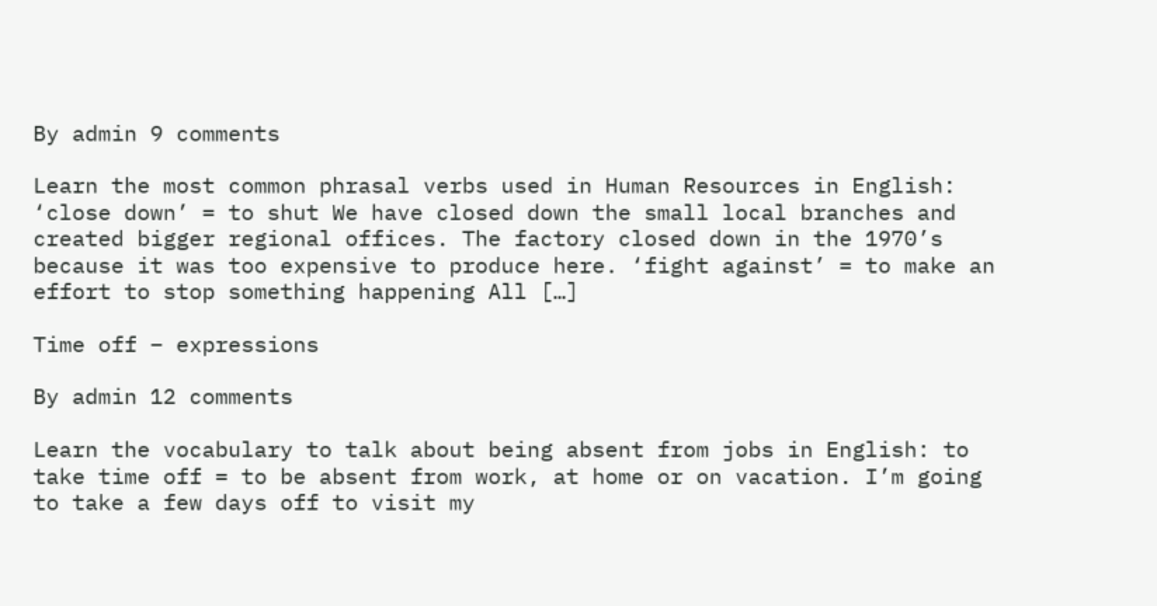By admin 9 comments

Learn the most common phrasal verbs used in Human Resources in English: ‘close down’ = to shut We have closed down the small local branches and created bigger regional offices. The factory closed down in the 1970’s because it was too expensive to produce here. ‘fight against’ = to make an effort to stop something happening All […]

Time off – expressions

By admin 12 comments

Learn the vocabulary to talk about being absent from jobs in English: to take time off = to be absent from work, at home or on vacation. I’m going to take a few days off to visit my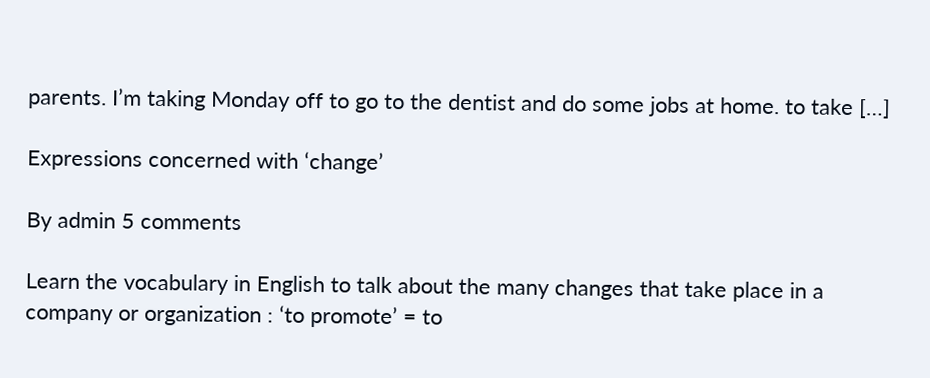parents. I’m taking Monday off to go to the dentist and do some jobs at home. to take […]

Expressions concerned with ‘change’

By admin 5 comments

Learn the vocabulary in English to talk about the many changes that take place in a company or organization : ‘to promote’ = to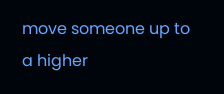move someone up to a higher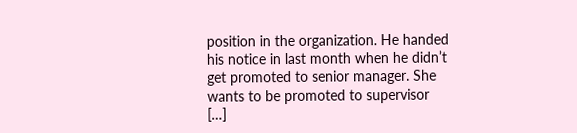position in the organization. He handed his notice in last month when he didn’t get promoted to senior manager. She wants to be promoted to supervisor […]